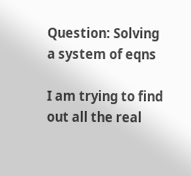Question: Solving a system of eqns

I am trying to find out all the real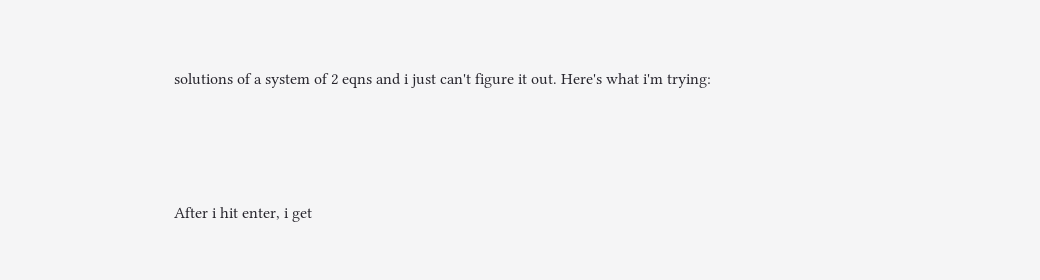solutions of a system of 2 eqns and i just can't figure it out. Here's what i'm trying:





After i hit enter, i get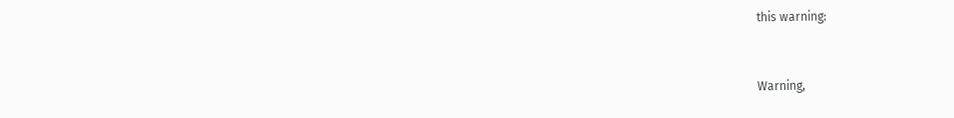this warning:


Warning,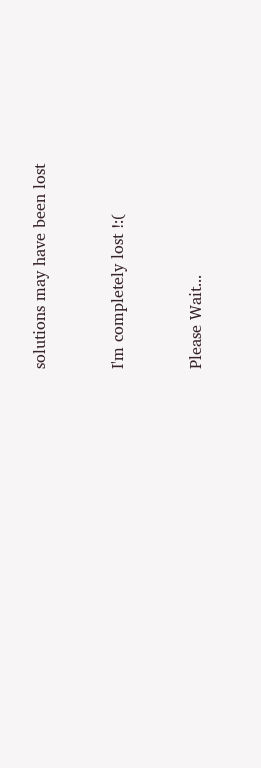solutions may have been lost


I'm completely lost !:(


Please Wait...